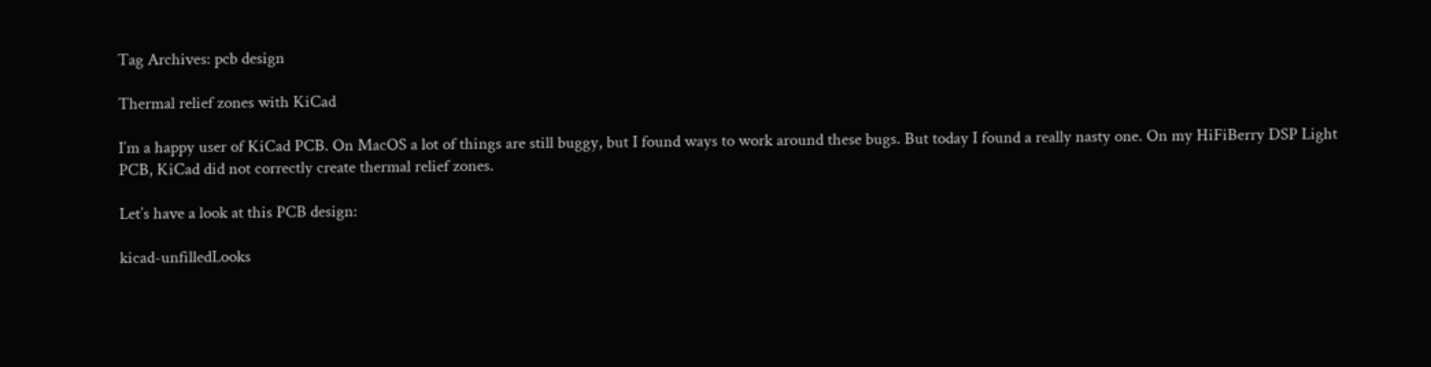Tag Archives: pcb design

Thermal relief zones with KiCad

I’m a happy user of KiCad PCB. On MacOS a lot of things are still buggy, but I found ways to work around these bugs. But today I found a really nasty one. On my HiFiBerry DSP Light PCB, KiCad did not correctly create thermal relief zones.

Let’s have a look at this PCB design:

kicad-unfilledLooks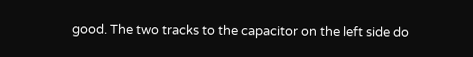good. The two tracks to the capacitor on the left side do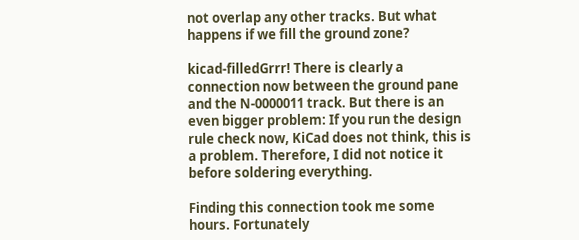not overlap any other tracks. But what happens if we fill the ground zone?

kicad-filledGrrr! There is clearly a connection now between the ground pane and the N-0000011 track. But there is an even bigger problem: If you run the design rule check now, KiCad does not think, this is a problem. Therefore, I did not notice it before soldering everything.

Finding this connection took me some hours. Fortunately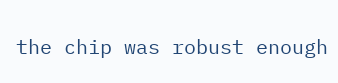the chip was robust enough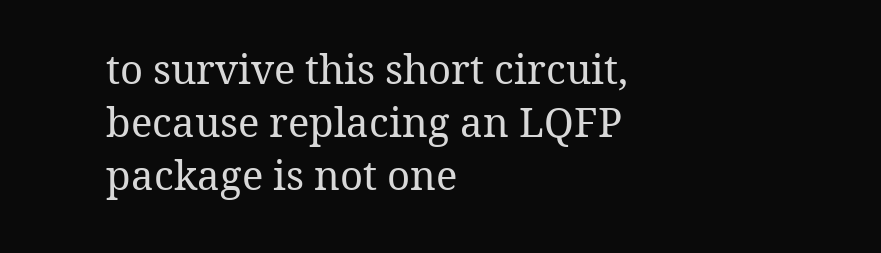to survive this short circuit, because replacing an LQFP package is not one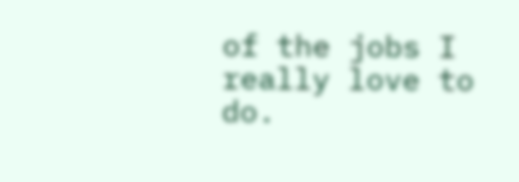of the jobs I really love to do.